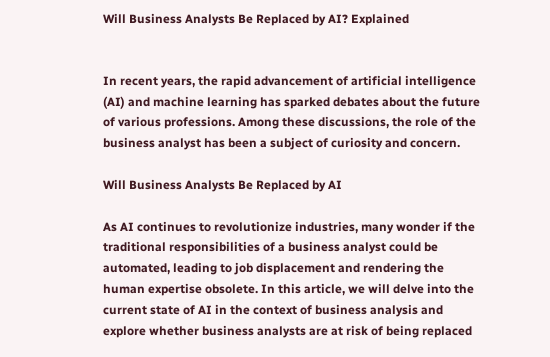Will Business Analysts Be Replaced by AI? Explained


In recent years, the rapid advancement of artificial intelligence (AI) and machine learning has sparked debates about the future of various professions. Among these discussions, the role of the business analyst has been a subject of curiosity and concern.

Will Business Analysts Be Replaced by AI

As AI continues to revolutionize industries, many wonder if the traditional responsibilities of a business analyst could be automated, leading to job displacement and rendering the human expertise obsolete. In this article, we will delve into the current state of AI in the context of business analysis and explore whether business analysts are at risk of being replaced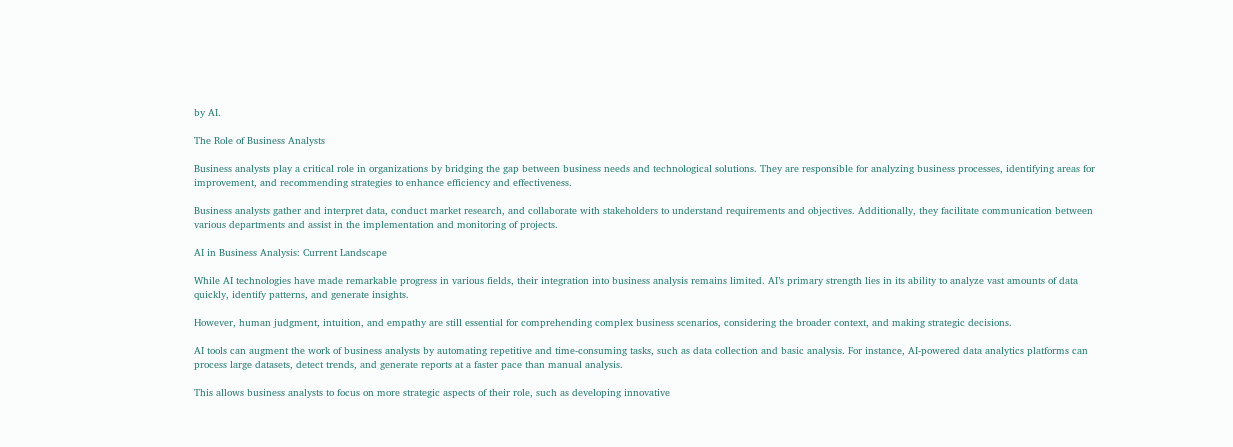by AI.

The Role of Business Analysts

Business analysts play a critical role in organizations by bridging the gap between business needs and technological solutions. They are responsible for analyzing business processes, identifying areas for improvement, and recommending strategies to enhance efficiency and effectiveness.

Business analysts gather and interpret data, conduct market research, and collaborate with stakeholders to understand requirements and objectives. Additionally, they facilitate communication between various departments and assist in the implementation and monitoring of projects.

AI in Business Analysis: Current Landscape

While AI technologies have made remarkable progress in various fields, their integration into business analysis remains limited. AI’s primary strength lies in its ability to analyze vast amounts of data quickly, identify patterns, and generate insights.

However, human judgment, intuition, and empathy are still essential for comprehending complex business scenarios, considering the broader context, and making strategic decisions.

AI tools can augment the work of business analysts by automating repetitive and time-consuming tasks, such as data collection and basic analysis. For instance, AI-powered data analytics platforms can process large datasets, detect trends, and generate reports at a faster pace than manual analysis.

This allows business analysts to focus on more strategic aspects of their role, such as developing innovative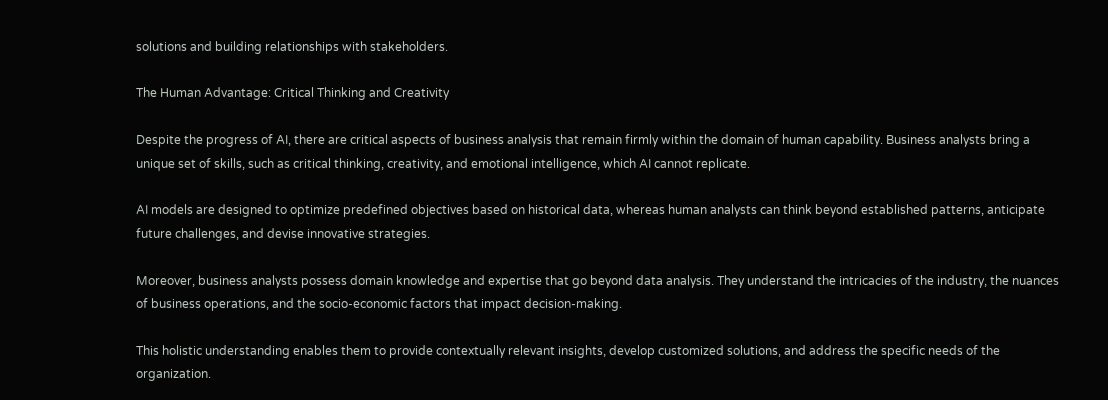solutions and building relationships with stakeholders.

The Human Advantage: Critical Thinking and Creativity

Despite the progress of AI, there are critical aspects of business analysis that remain firmly within the domain of human capability. Business analysts bring a unique set of skills, such as critical thinking, creativity, and emotional intelligence, which AI cannot replicate.

AI models are designed to optimize predefined objectives based on historical data, whereas human analysts can think beyond established patterns, anticipate future challenges, and devise innovative strategies.

Moreover, business analysts possess domain knowledge and expertise that go beyond data analysis. They understand the intricacies of the industry, the nuances of business operations, and the socio-economic factors that impact decision-making.

This holistic understanding enables them to provide contextually relevant insights, develop customized solutions, and address the specific needs of the organization.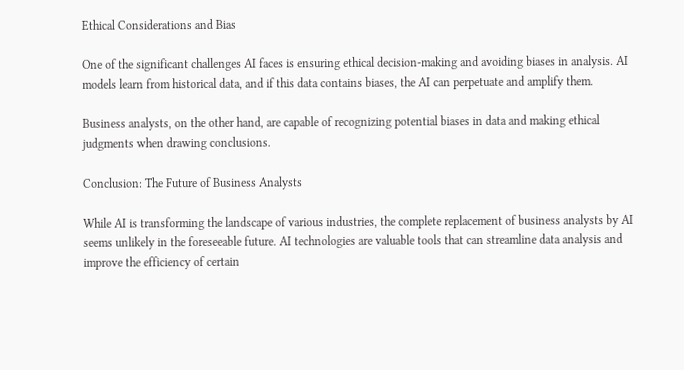Ethical Considerations and Bias

One of the significant challenges AI faces is ensuring ethical decision-making and avoiding biases in analysis. AI models learn from historical data, and if this data contains biases, the AI can perpetuate and amplify them.

Business analysts, on the other hand, are capable of recognizing potential biases in data and making ethical judgments when drawing conclusions.

Conclusion: The Future of Business Analysts

While AI is transforming the landscape of various industries, the complete replacement of business analysts by AI seems unlikely in the foreseeable future. AI technologies are valuable tools that can streamline data analysis and improve the efficiency of certain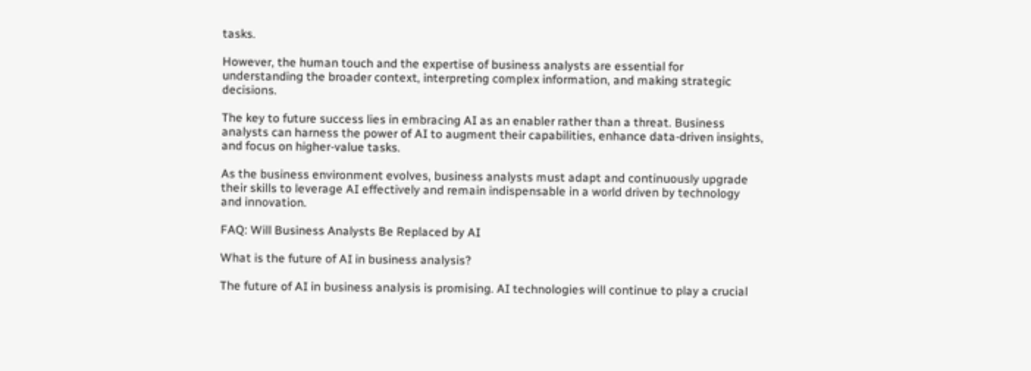tasks.

However, the human touch and the expertise of business analysts are essential for understanding the broader context, interpreting complex information, and making strategic decisions.

The key to future success lies in embracing AI as an enabler rather than a threat. Business analysts can harness the power of AI to augment their capabilities, enhance data-driven insights, and focus on higher-value tasks.

As the business environment evolves, business analysts must adapt and continuously upgrade their skills to leverage AI effectively and remain indispensable in a world driven by technology and innovation.

FAQ: Will Business Analysts Be Replaced by AI

What is the future of AI in business analysis?

The future of AI in business analysis is promising. AI technologies will continue to play a crucial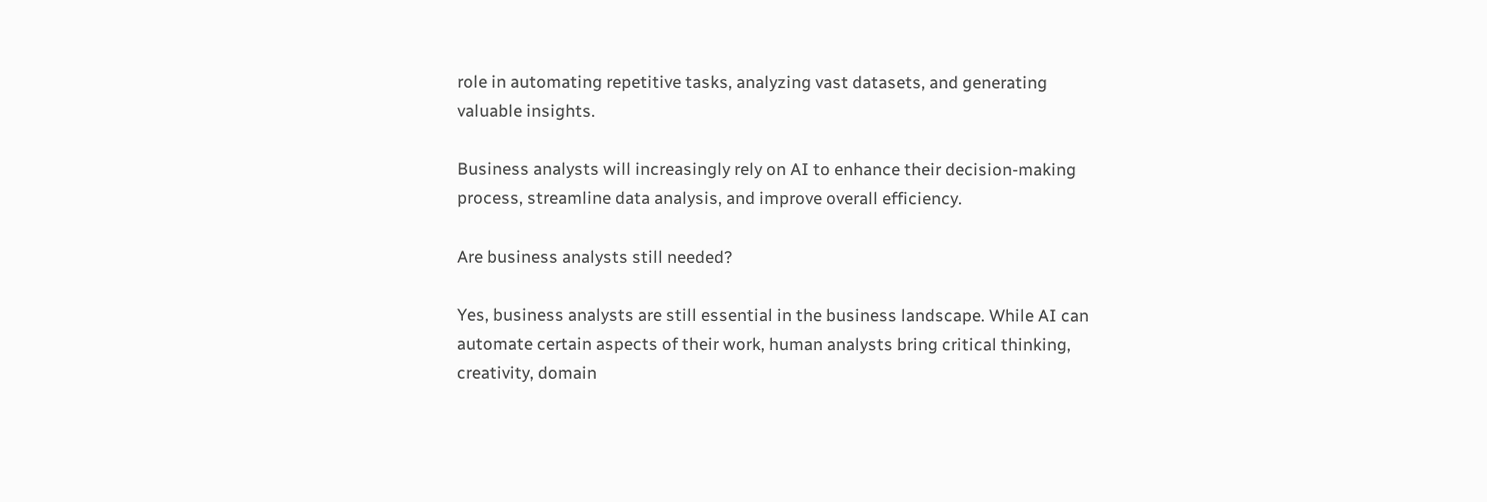role in automating repetitive tasks, analyzing vast datasets, and generating valuable insights.

Business analysts will increasingly rely on AI to enhance their decision-making process, streamline data analysis, and improve overall efficiency.

Are business analysts still needed?

Yes, business analysts are still essential in the business landscape. While AI can automate certain aspects of their work, human analysts bring critical thinking, creativity, domain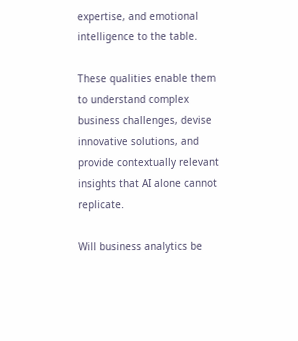expertise, and emotional intelligence to the table.

These qualities enable them to understand complex business challenges, devise innovative solutions, and provide contextually relevant insights that AI alone cannot replicate.

Will business analytics be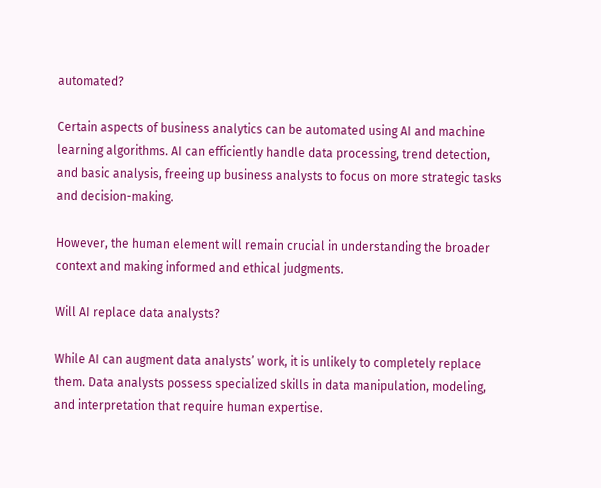automated?

Certain aspects of business analytics can be automated using AI and machine learning algorithms. AI can efficiently handle data processing, trend detection, and basic analysis, freeing up business analysts to focus on more strategic tasks and decision-making.

However, the human element will remain crucial in understanding the broader context and making informed and ethical judgments.

Will AI replace data analysts?

While AI can augment data analysts’ work, it is unlikely to completely replace them. Data analysts possess specialized skills in data manipulation, modeling, and interpretation that require human expertise.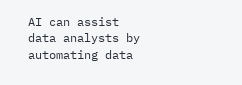AI can assist data analysts by automating data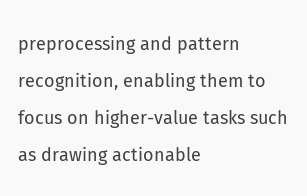preprocessing and pattern recognition, enabling them to focus on higher-value tasks such as drawing actionable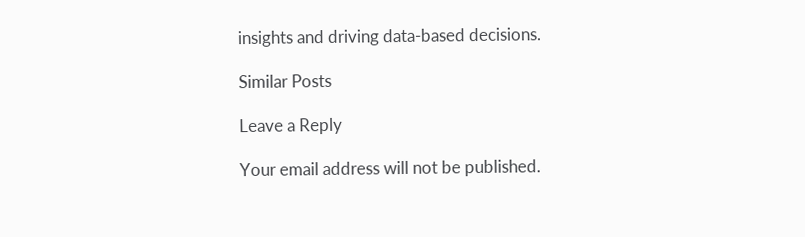insights and driving data-based decisions.

Similar Posts

Leave a Reply

Your email address will not be published.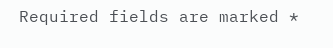Required fields are marked *